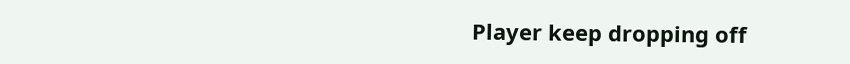Player keep dropping off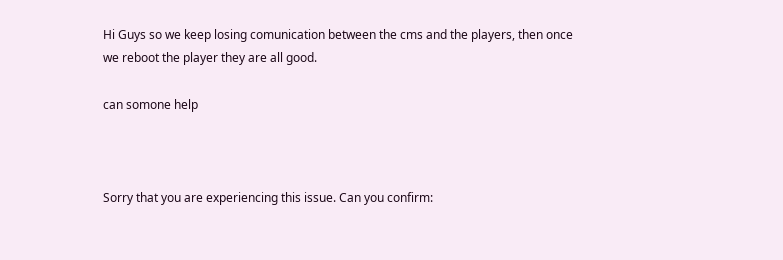Hi Guys so we keep losing comunication between the cms and the players, then once we reboot the player they are all good.

can somone help



Sorry that you are experiencing this issue. Can you confirm: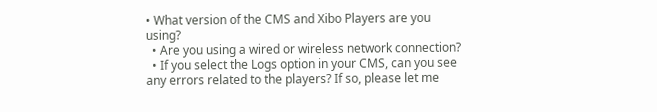• What version of the CMS and Xibo Players are you using?
  • Are you using a wired or wireless network connection?
  • If you select the Logs option in your CMS, can you see any errors related to the players? If so, please let me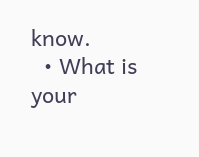know.
  • What is your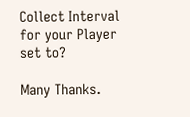Collect Interval for your Player set to?

Many Thanks.